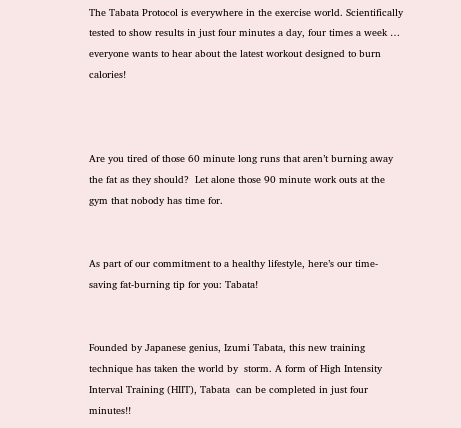The Tabata Protocol is everywhere in the exercise world. Scientifically tested to show results in just four minutes a day, four times a week … everyone wants to hear about the latest workout designed to burn calories!



Are you tired of those 60 minute long runs that aren’t burning away the fat as they should?  Let alone those 90 minute work outs at the gym that nobody has time for.


As part of our commitment to a healthy lifestyle, here’s our time-saving fat-burning tip for you: Tabata!


Founded by Japanese genius, Izumi Tabata, this new training technique has taken the world by  storm. A form of High Intensity Interval Training (HIIT), Tabata  can be completed in just four minutes!!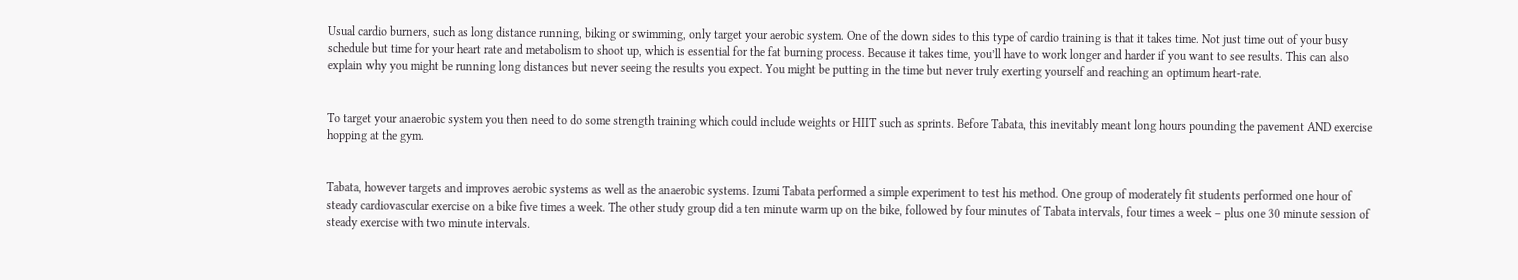Usual cardio burners, such as long distance running, biking or swimming, only target your aerobic system. One of the down sides to this type of cardio training is that it takes time. Not just time out of your busy schedule but time for your heart rate and metabolism to shoot up, which is essential for the fat burning process. Because it takes time, you’ll have to work longer and harder if you want to see results. This can also explain why you might be running long distances but never seeing the results you expect. You might be putting in the time but never truly exerting yourself and reaching an optimum heart-rate.


To target your anaerobic system you then need to do some strength training which could include weights or HIIT such as sprints. Before Tabata, this inevitably meant long hours pounding the pavement AND exercise hopping at the gym.


Tabata, however targets and improves aerobic systems as well as the anaerobic systems. Izumi Tabata performed a simple experiment to test his method. One group of moderately fit students performed one hour of steady cardiovascular exercise on a bike five times a week. The other study group did a ten minute warm up on the bike, followed by four minutes of Tabata intervals, four times a week – plus one 30 minute session of steady exercise with two minute intervals.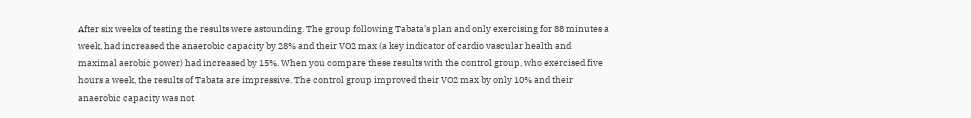After six weeks of testing the results were astounding. The group following Tabata’s plan and only exercising for 88 minutes a week, had increased the anaerobic capacity by 28% and their VO2 max (a key indicator of cardio vascular health and maximal aerobic power) had increased by 15%. When you compare these results with the control group, who exercised five hours a week, the results of Tabata are impressive. The control group improved their VO2 max by only 10% and their anaerobic capacity was not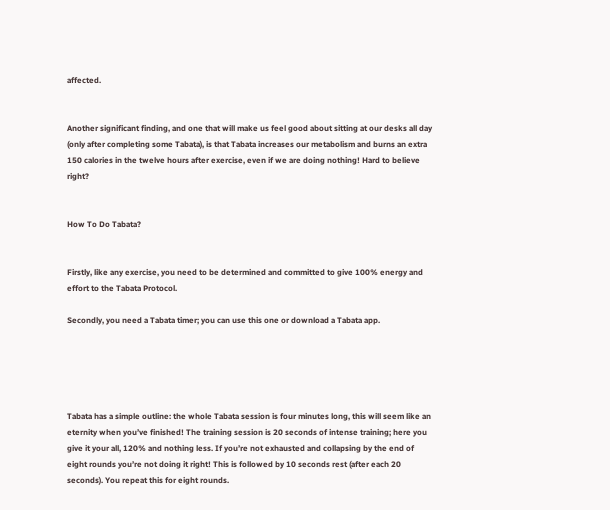affected.


Another significant finding, and one that will make us feel good about sitting at our desks all day (only after completing some Tabata), is that Tabata increases our metabolism and burns an extra 150 calories in the twelve hours after exercise, even if we are doing nothing! Hard to believe right?


How To Do Tabata?


Firstly, like any exercise, you need to be determined and committed to give 100% energy and effort to the Tabata Protocol.

Secondly, you need a Tabata timer; you can use this one or download a Tabata app.





Tabata has a simple outline: the whole Tabata session is four minutes long, this will seem like an eternity when you’ve finished! The training session is 20 seconds of intense training; here you give it your all, 120% and nothing less. If you’re not exhausted and collapsing by the end of eight rounds you’re not doing it right! This is followed by 10 seconds rest (after each 20 seconds). You repeat this for eight rounds.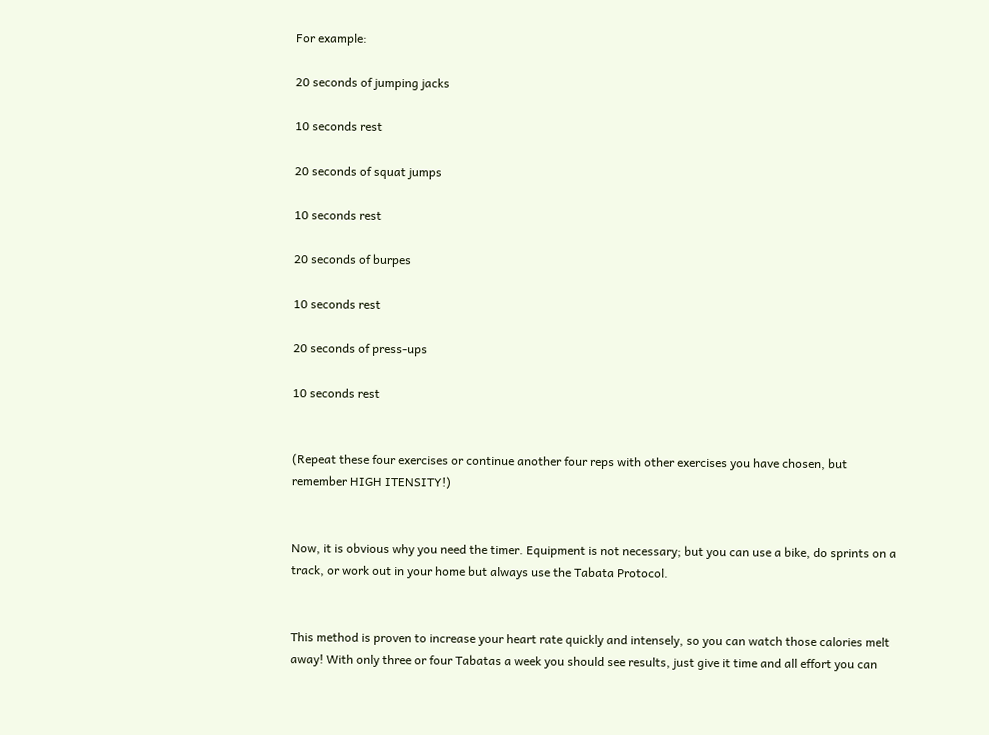For example:

20 seconds of jumping jacks

10 seconds rest

20 seconds of squat jumps

10 seconds rest

20 seconds of burpes

10 seconds rest

20 seconds of press-ups

10 seconds rest


(Repeat these four exercises or continue another four reps with other exercises you have chosen, but remember HIGH ITENSITY!)


Now, it is obvious why you need the timer. Equipment is not necessary; but you can use a bike, do sprints on a track, or work out in your home but always use the Tabata Protocol.


This method is proven to increase your heart rate quickly and intensely, so you can watch those calories melt away! With only three or four Tabatas a week you should see results, just give it time and all effort you can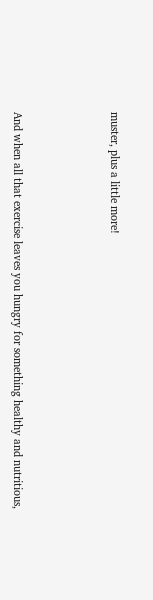muster, plus a little more!





And when all that exercise leaves you hungry for something healthy and nutritious,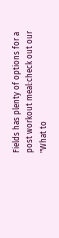Fields has plenty of options for a post workout meal:check out our "What to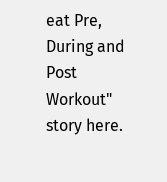eat Pre, During and Post Workout" story here.